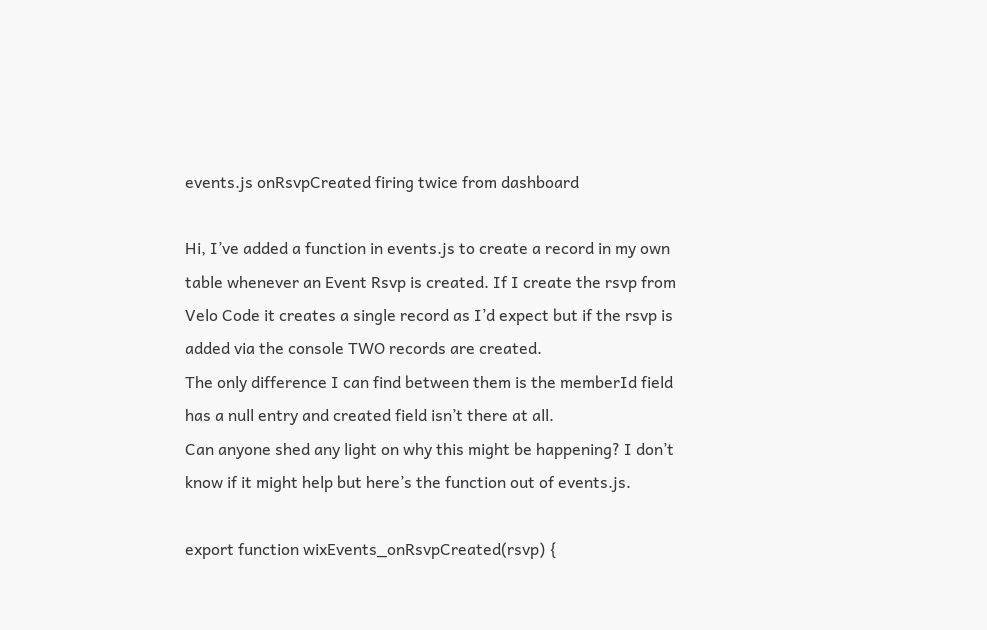events.js onRsvpCreated firing twice from dashboard

Hi, I’ve added a function in events.js to create a record in my own table whenever an Event Rsvp is created. If I create the rsvp from Velo Code it creates a single record as I’d expect but if the rsvp is added via the console TWO records are created.
The only difference I can find between them is the memberId field has a null entry and created field isn’t there at all.
Can anyone shed any light on why this might be happening? I don’t know if it might help but here’s the function out of events.js.

export function wixEvents_onRsvpCreated(rsvp) {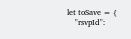let toSave = {
    "rsvpId":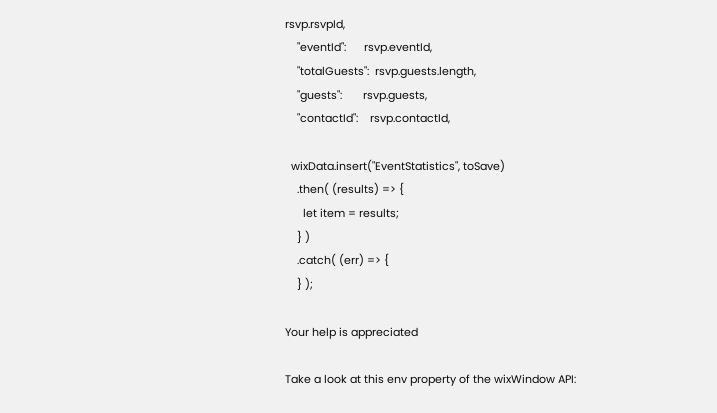rsvp.rsvpId,
    "eventId":      rsvp.eventId,
    "totalGuests":  rsvp.guests.length,
    "guests":       rsvp.guests,
    "contactId":    rsvp.contactId,

  wixData.insert("EventStatistics", toSave)
    .then( (results) => {
      let item = results;
    } )
    .catch( (err) => {
    } );

Your help is appreciated

Take a look at this env property of the wixWindow API: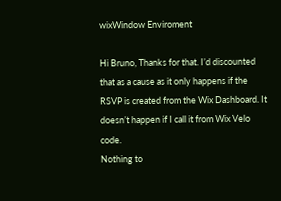wixWindow Enviroment

Hi Bruno, Thanks for that. I’d discounted that as a cause as it only happens if the RSVP is created from the Wix Dashboard. It doesn’t happen if I call it from Wix Velo code.
Nothing to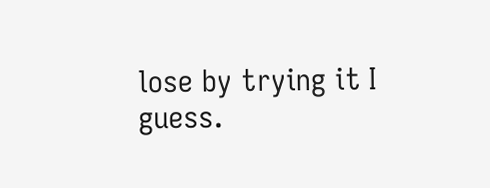lose by trying it I guess.